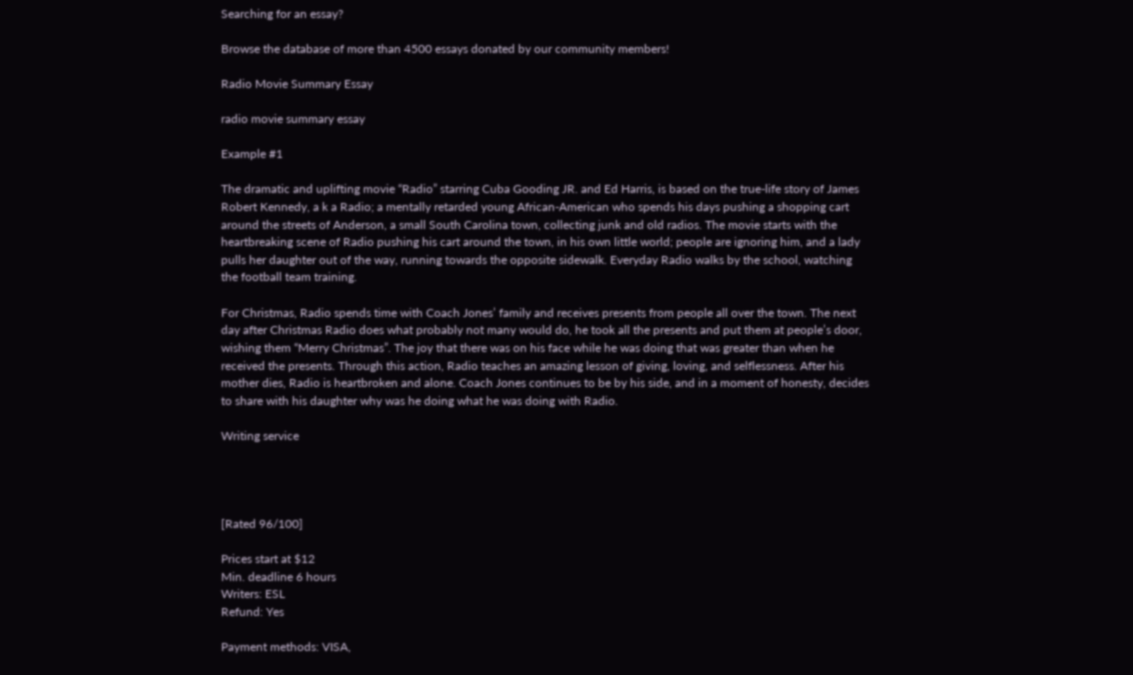Searching for an essay?

Browse the database of more than 4500 essays donated by our community members!

Radio Movie Summary Essay

radio movie summary essay

Example #1

The dramatic and uplifting movie “Radio” starring Cuba Gooding JR. and Ed Harris, is based on the true-life story of James Robert Kennedy, a k a Radio; a mentally retarded young African-American who spends his days pushing a shopping cart around the streets of Anderson, a small South Carolina town, collecting junk and old radios. The movie starts with the heartbreaking scene of Radio pushing his cart around the town, in his own little world; people are ignoring him, and a lady pulls her daughter out of the way, running towards the opposite sidewalk. Everyday Radio walks by the school, watching the football team training.

For Christmas, Radio spends time with Coach Jones’ family and receives presents from people all over the town. The next day after Christmas Radio does what probably not many would do, he took all the presents and put them at people’s door, wishing them “Merry Christmas”. The joy that there was on his face while he was doing that was greater than when he received the presents. Through this action, Radio teaches an amazing lesson of giving, loving, and selflessness. After his mother dies, Radio is heartbroken and alone. Coach Jones continues to be by his side, and in a moment of honesty, decides to share with his daughter why was he doing what he was doing with Radio.

Writing service




[Rated 96/100]

Prices start at $12
Min. deadline 6 hours
Writers: ESL
Refund: Yes

Payment methods: VISA,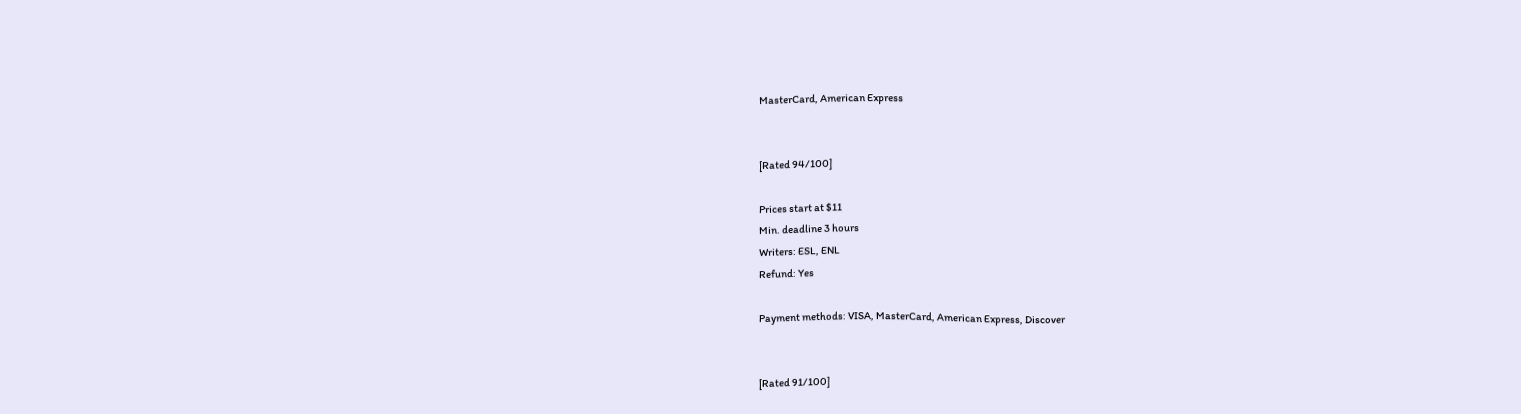MasterCard, American Express


[Rated 94/100]

Prices start at $11
Min. deadline 3 hours
Writers: ESL, ENL
Refund: Yes

Payment methods: VISA, MasterCard, American Express, Discover


[Rated 91/100]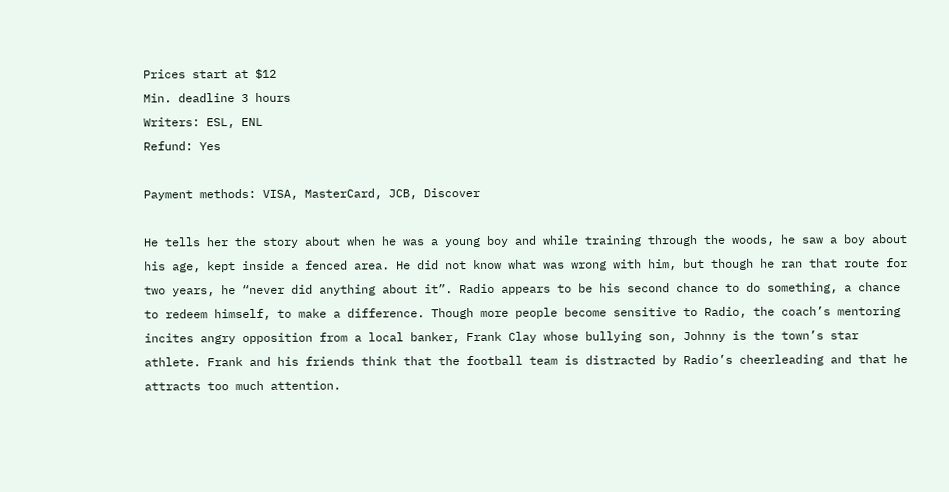Prices start at $12
Min. deadline 3 hours
Writers: ESL, ENL
Refund: Yes

Payment methods: VISA, MasterCard, JCB, Discover

He tells her the story about when he was a young boy and while training through the woods, he saw a boy about his age, kept inside a fenced area. He did not know what was wrong with him, but though he ran that route for two years, he “never did anything about it”. Radio appears to be his second chance to do something, a chance to redeem himself, to make a difference. Though more people become sensitive to Radio, the coach’s mentoring incites angry opposition from a local banker, Frank Clay whose bullying son, Johnny is the town’s star athlete. Frank and his friends think that the football team is distracted by Radio’s cheerleading and that he attracts too much attention.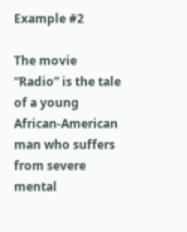Example #2

The movie “Radio” is the tale of a young African-American man who suffers from severe mental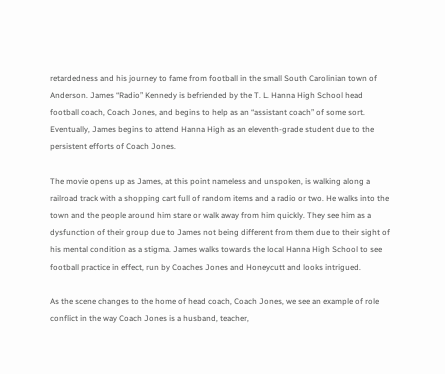retardedness and his journey to fame from football in the small South Carolinian town of Anderson. James “Radio” Kennedy is befriended by the T. L. Hanna High School head football coach, Coach Jones, and begins to help as an “assistant coach” of some sort. Eventually, James begins to attend Hanna High as an eleventh-grade student due to the persistent efforts of Coach Jones.

The movie opens up as James, at this point nameless and unspoken, is walking along a railroad track with a shopping cart full of random items and a radio or two. He walks into the town and the people around him stare or walk away from him quickly. They see him as a dysfunction of their group due to James not being different from them due to their sight of his mental condition as a stigma. James walks towards the local Hanna High School to see football practice in effect, run by Coaches Jones and Honeycutt and looks intrigued.

As the scene changes to the home of head coach, Coach Jones, we see an example of role conflict in the way Coach Jones is a husband, teacher,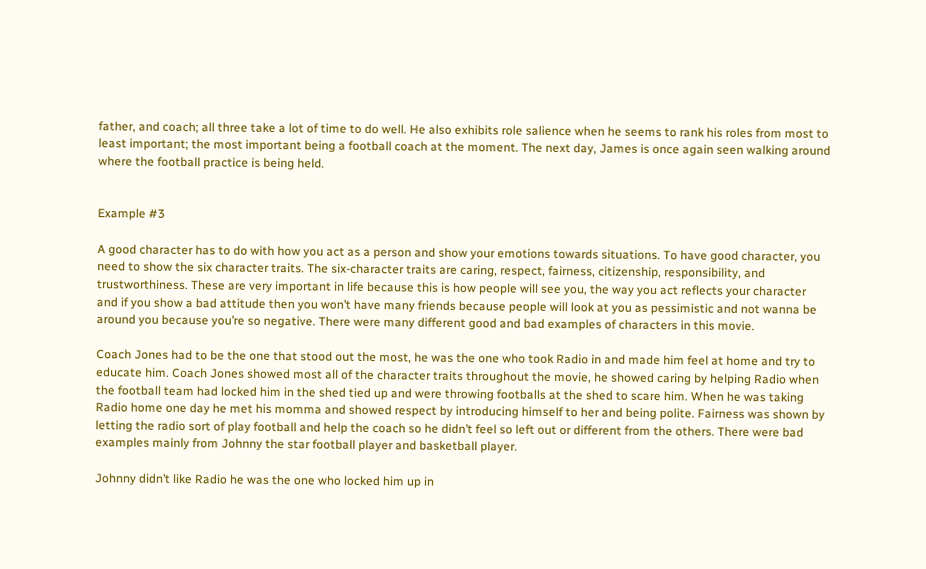father, and coach; all three take a lot of time to do well. He also exhibits role salience when he seems to rank his roles from most to least important; the most important being a football coach at the moment. The next day, James is once again seen walking around where the football practice is being held.


Example #3

A good character has to do with how you act as a person and show your emotions towards situations. To have good character, you need to show the six character traits. The six-character traits are caring, respect, fairness, citizenship, responsibility, and trustworthiness. These are very important in life because this is how people will see you, the way you act reflects your character and if you show a bad attitude then you won’t have many friends because people will look at you as pessimistic and not wanna be around you because you’re so negative. There were many different good and bad examples of characters in this movie.

Coach Jones had to be the one that stood out the most, he was the one who took Radio in and made him feel at home and try to educate him. Coach Jones showed most all of the character traits throughout the movie, he showed caring by helping Radio when the football team had locked him in the shed tied up and were throwing footballs at the shed to scare him. When he was taking Radio home one day he met his momma and showed respect by introducing himself to her and being polite. Fairness was shown by letting the radio sort of play football and help the coach so he didn’t feel so left out or different from the others. There were bad examples mainly from Johnny the star football player and basketball player.

Johnny didn’t like Radio he was the one who locked him up in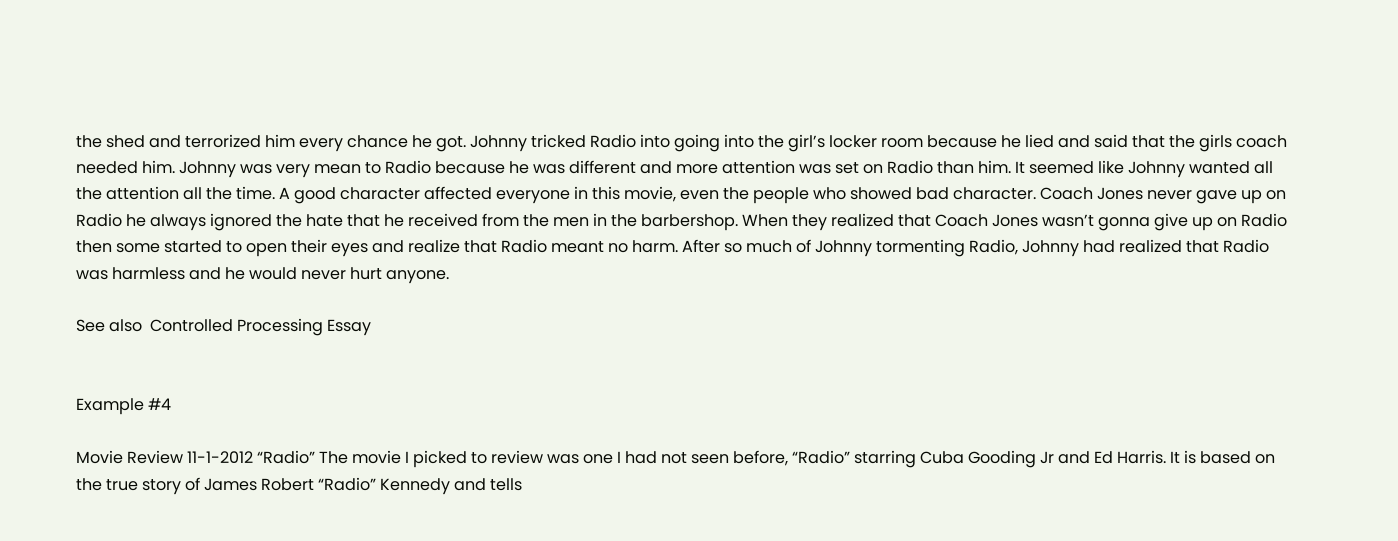the shed and terrorized him every chance he got. Johnny tricked Radio into going into the girl’s locker room because he lied and said that the girls coach needed him. Johnny was very mean to Radio because he was different and more attention was set on Radio than him. It seemed like Johnny wanted all the attention all the time. A good character affected everyone in this movie, even the people who showed bad character. Coach Jones never gave up on Radio he always ignored the hate that he received from the men in the barbershop. When they realized that Coach Jones wasn’t gonna give up on Radio then some started to open their eyes and realize that Radio meant no harm. After so much of Johnny tormenting Radio, Johnny had realized that Radio was harmless and he would never hurt anyone.

See also  Controlled Processing Essay


Example #4

Movie Review 11-1-2012 “Radio” The movie I picked to review was one I had not seen before, “Radio” starring Cuba Gooding Jr and Ed Harris. It is based on the true story of James Robert “Radio” Kennedy and tells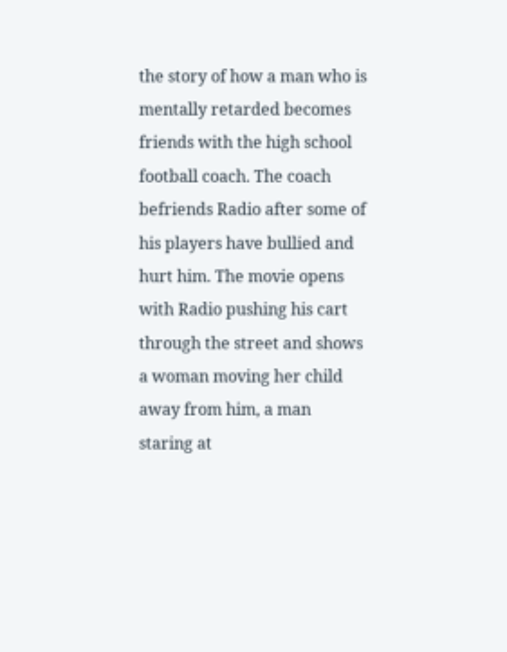the story of how a man who is mentally retarded becomes friends with the high school football coach. The coach befriends Radio after some of his players have bullied and hurt him. The movie opens with Radio pushing his cart through the street and shows a woman moving her child away from him, a man staring at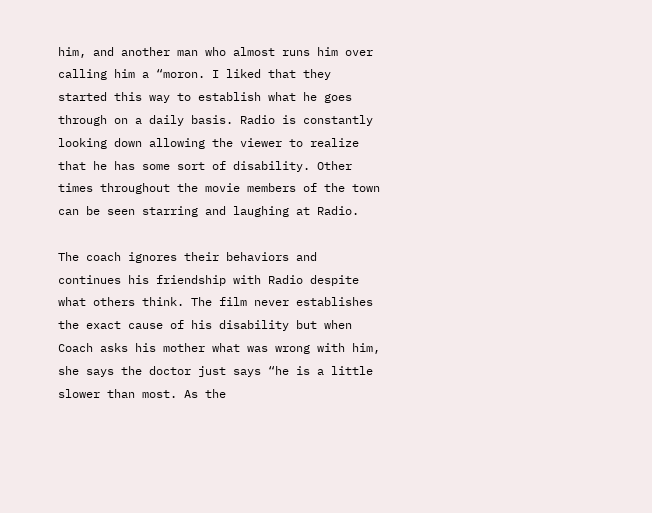him, and another man who almost runs him over calling him a “moron. I liked that they started this way to establish what he goes through on a daily basis. Radio is constantly looking down allowing the viewer to realize that he has some sort of disability. Other times throughout the movie members of the town can be seen starring and laughing at Radio.

The coach ignores their behaviors and continues his friendship with Radio despite what others think. The film never establishes the exact cause of his disability but when Coach asks his mother what was wrong with him, she says the doctor just says “he is a little slower than most. As the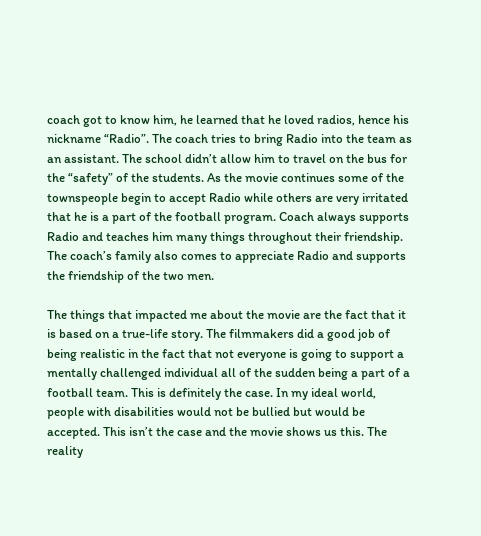coach got to know him, he learned that he loved radios, hence his nickname “Radio”. The coach tries to bring Radio into the team as an assistant. The school didn’t allow him to travel on the bus for the “safety” of the students. As the movie continues some of the townspeople begin to accept Radio while others are very irritated that he is a part of the football program. Coach always supports Radio and teaches him many things throughout their friendship. The coach’s family also comes to appreciate Radio and supports the friendship of the two men.

The things that impacted me about the movie are the fact that it is based on a true-life story. The filmmakers did a good job of being realistic in the fact that not everyone is going to support a mentally challenged individual all of the sudden being a part of a football team. This is definitely the case. In my ideal world, people with disabilities would not be bullied but would be accepted. This isn’t the case and the movie shows us this. The reality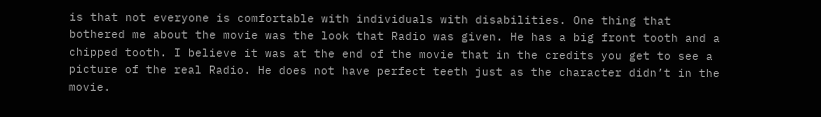is that not everyone is comfortable with individuals with disabilities. One thing that bothered me about the movie was the look that Radio was given. He has a big front tooth and a chipped tooth. I believe it was at the end of the movie that in the credits you get to see a picture of the real Radio. He does not have perfect teeth just as the character didn’t in the movie.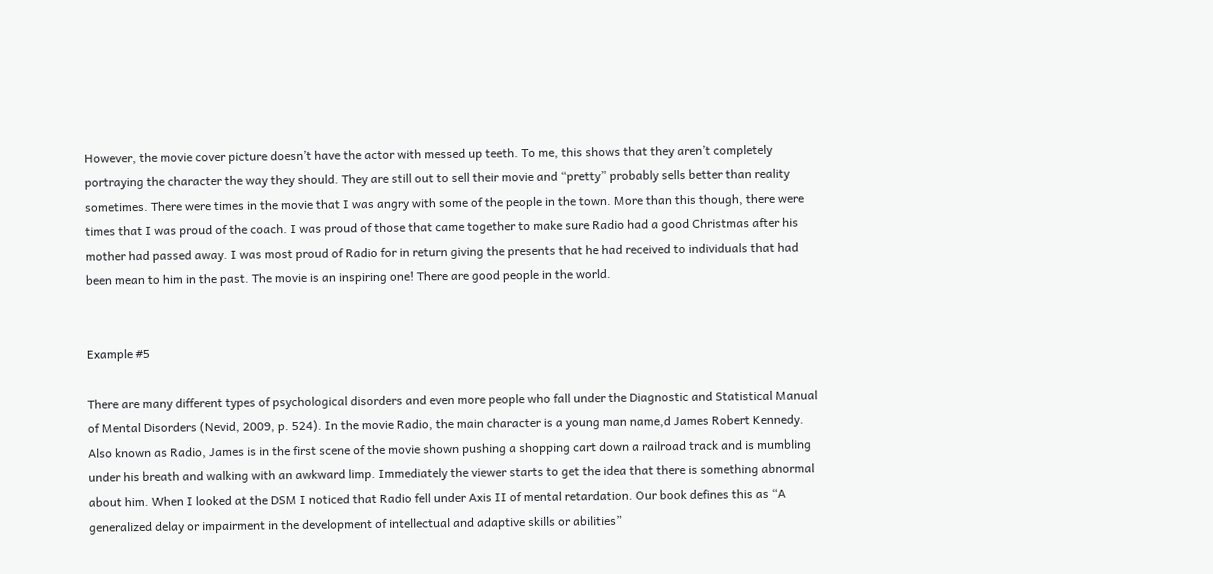However, the movie cover picture doesn’t have the actor with messed up teeth. To me, this shows that they aren’t completely portraying the character the way they should. They are still out to sell their movie and “pretty” probably sells better than reality sometimes. There were times in the movie that I was angry with some of the people in the town. More than this though, there were times that I was proud of the coach. I was proud of those that came together to make sure Radio had a good Christmas after his mother had passed away. I was most proud of Radio for in return giving the presents that he had received to individuals that had been mean to him in the past. The movie is an inspiring one! There are good people in the world.


Example #5

There are many different types of psychological disorders and even more people who fall under the Diagnostic and Statistical Manual of Mental Disorders (Nevid, 2009, p. 524). In the movie Radio, the main character is a young man name,d James Robert Kennedy. Also known as Radio, James is in the first scene of the movie shown pushing a shopping cart down a railroad track and is mumbling under his breath and walking with an awkward limp. Immediately the viewer starts to get the idea that there is something abnormal about him. When I looked at the DSM I noticed that Radio fell under Axis II of mental retardation. Our book defines this as “A generalized delay or impairment in the development of intellectual and adaptive skills or abilities”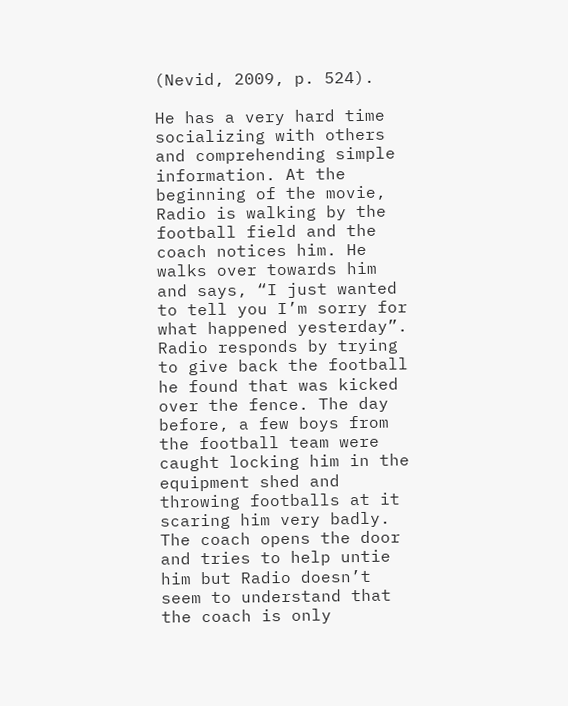(Nevid, 2009, p. 524).

He has a very hard time socializing with others and comprehending simple information. At the beginning of the movie, Radio is walking by the football field and the coach notices him. He walks over towards him and says, “I just wanted to tell you I’m sorry for what happened yesterday”. Radio responds by trying to give back the football he found that was kicked over the fence. The day before, a few boys from the football team were caught locking him in the equipment shed and throwing footballs at it scaring him very badly. The coach opens the door and tries to help untie him but Radio doesn’t seem to understand that the coach is only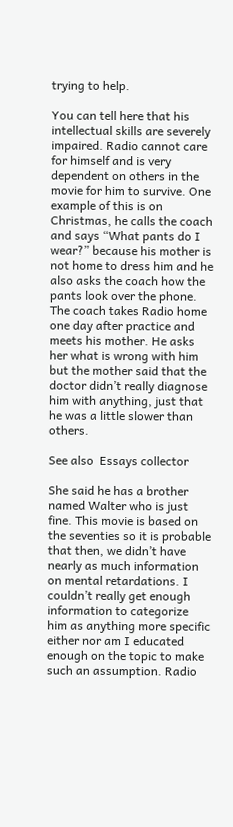trying to help.

You can tell here that his intellectual skills are severely impaired. Radio cannot care for himself and is very dependent on others in the movie for him to survive. One example of this is on Christmas, he calls the coach and says “What pants do I wear?” because his mother is not home to dress him and he also asks the coach how the pants look over the phone. The coach takes Radio home one day after practice and meets his mother. He asks her what is wrong with him but the mother said that the doctor didn’t really diagnose him with anything, just that he was a little slower than others.

See also  Essays collector

She said he has a brother named Walter who is just fine. This movie is based on the seventies so it is probable that then, we didn’t have nearly as much information on mental retardations. I couldn’t really get enough information to categorize him as anything more specific either nor am I educated enough on the topic to make such an assumption. Radio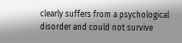clearly suffers from a psychological disorder and could not survive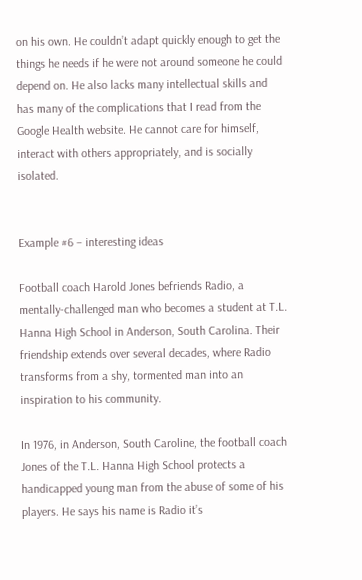on his own. He couldn’t adapt quickly enough to get the things he needs if he were not around someone he could depend on. He also lacks many intellectual skills and has many of the complications that I read from the Google Health website. He cannot care for himself, interact with others appropriately, and is socially isolated.


Example #6 – interesting ideas

Football coach Harold Jones befriends Radio, a mentally-challenged man who becomes a student at T.L. Hanna High School in Anderson, South Carolina. Their friendship extends over several decades, where Radio transforms from a shy, tormented man into an inspiration to his community.

In 1976, in Anderson, South Caroline, the football coach Jones of the T.L. Hanna High School protects a handicapped young man from the abuse of some of his players. He says his name is Radio it’s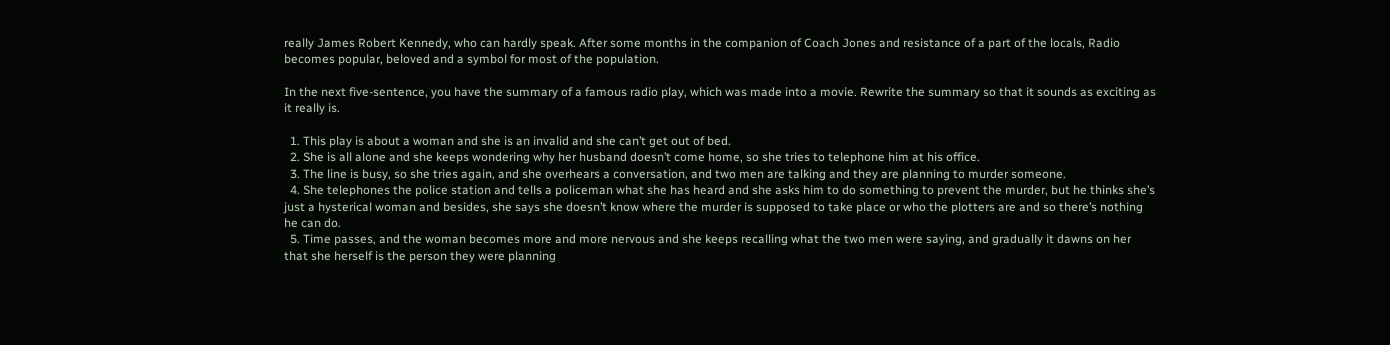really James Robert Kennedy, who can hardly speak. After some months in the companion of Coach Jones and resistance of a part of the locals, Radio becomes popular, beloved and a symbol for most of the population.

In the next five-sentence, you have the summary of a famous radio play, which was made into a movie. Rewrite the summary so that it sounds as exciting as it really is.

  1. This play is about a woman and she is an invalid and she can’t get out of bed.
  2. She is all alone and she keeps wondering why her husband doesn’t come home, so she tries to telephone him at his office.
  3. The line is busy, so she tries again, and she overhears a conversation, and two men are talking and they are planning to murder someone.
  4. She telephones the police station and tells a policeman what she has heard and she asks him to do something to prevent the murder, but he thinks she’s just a hysterical woman and besides, she says she doesn’t know where the murder is supposed to take place or who the plotters are and so there’s nothing he can do.
  5. Time passes, and the woman becomes more and more nervous and she keeps recalling what the two men were saying, and gradually it dawns on her that she herself is the person they were planning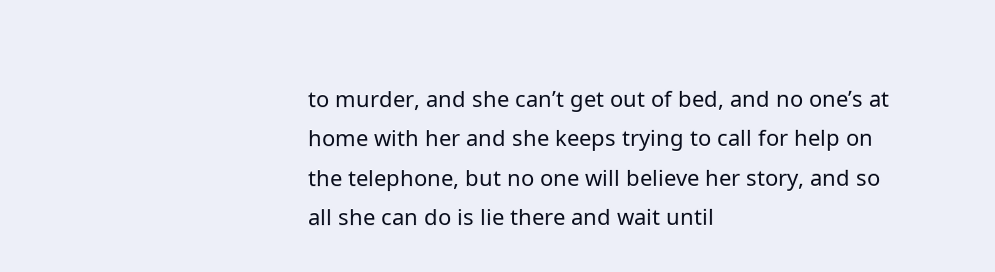to murder, and she can’t get out of bed, and no one’s at home with her and she keeps trying to call for help on the telephone, but no one will believe her story, and so all she can do is lie there and wait until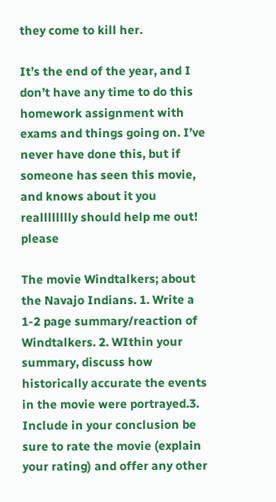they come to kill her.

It’s the end of the year, and I don’t have any time to do this homework assignment with exams and things going on. I’ve never have done this, but if someone has seen this movie, and knows about it you realllllllly should help me out! please

The movie Windtalkers; about the Navajo Indians. 1. Write a 1-2 page summary/reaction of Windtalkers. 2. WIthin your summary, discuss how historically accurate the events in the movie were portrayed.3. Include in your conclusion be sure to rate the movie (explain your rating) and offer any other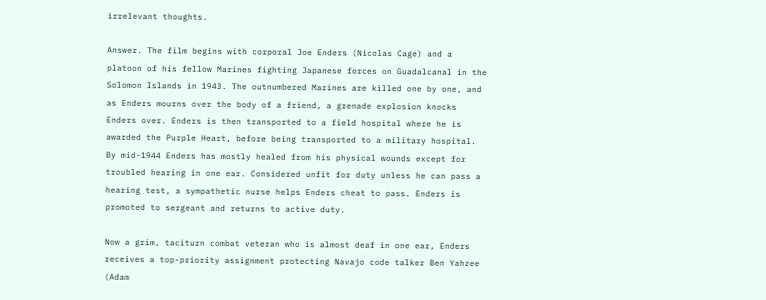irrelevant thoughts.

Answer. The film begins with corporal Joe Enders (Nicolas Cage) and a platoon of his fellow Marines fighting Japanese forces on Guadalcanal in the Solomon Islands in 1943. The outnumbered Marines are killed one by one, and as Enders mourns over the body of a friend, a grenade explosion knocks Enders over. Enders is then transported to a field hospital where he is awarded the Purple Heart, before being transported to a military hospital. By mid-1944 Enders has mostly healed from his physical wounds except for troubled hearing in one ear. Considered unfit for duty unless he can pass a hearing test, a sympathetic nurse helps Enders cheat to pass. Enders is promoted to sergeant and returns to active duty.

Now a grim, taciturn combat veteran who is almost deaf in one ear, Enders receives a top-priority assignment protecting Navajo code talker Ben Yahzee (Adam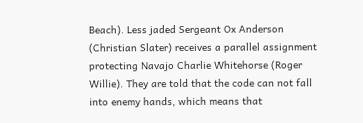Beach). Less jaded Sergeant Ox Anderson (Christian Slater) receives a parallel assignment protecting Navajo Charlie Whitehorse (Roger Willie). They are told that the code can not fall into enemy hands, which means that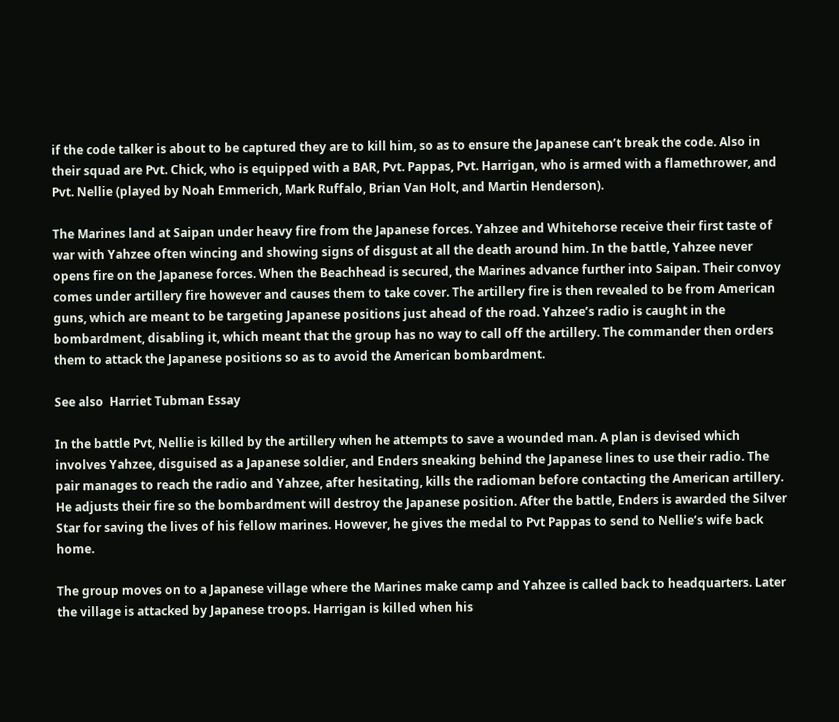if the code talker is about to be captured they are to kill him, so as to ensure the Japanese can’t break the code. Also in their squad are Pvt. Chick, who is equipped with a BAR, Pvt. Pappas, Pvt. Harrigan, who is armed with a flamethrower, and Pvt. Nellie (played by Noah Emmerich, Mark Ruffalo, Brian Van Holt, and Martin Henderson).

The Marines land at Saipan under heavy fire from the Japanese forces. Yahzee and Whitehorse receive their first taste of war with Yahzee often wincing and showing signs of disgust at all the death around him. In the battle, Yahzee never opens fire on the Japanese forces. When the Beachhead is secured, the Marines advance further into Saipan. Their convoy comes under artillery fire however and causes them to take cover. The artillery fire is then revealed to be from American guns, which are meant to be targeting Japanese positions just ahead of the road. Yahzee’s radio is caught in the bombardment, disabling it, which meant that the group has no way to call off the artillery. The commander then orders them to attack the Japanese positions so as to avoid the American bombardment.

See also  Harriet Tubman Essay

In the battle Pvt, Nellie is killed by the artillery when he attempts to save a wounded man. A plan is devised which involves Yahzee, disguised as a Japanese soldier, and Enders sneaking behind the Japanese lines to use their radio. The pair manages to reach the radio and Yahzee, after hesitating, kills the radioman before contacting the American artillery. He adjusts their fire so the bombardment will destroy the Japanese position. After the battle, Enders is awarded the Silver Star for saving the lives of his fellow marines. However, he gives the medal to Pvt Pappas to send to Nellie’s wife back home.

The group moves on to a Japanese village where the Marines make camp and Yahzee is called back to headquarters. Later the village is attacked by Japanese troops. Harrigan is killed when his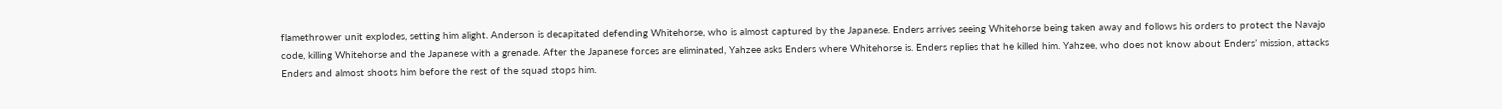flamethrower unit explodes, setting him alight. Anderson is decapitated defending Whitehorse, who is almost captured by the Japanese. Enders arrives seeing Whitehorse being taken away and follows his orders to protect the Navajo code, killing Whitehorse and the Japanese with a grenade. After the Japanese forces are eliminated, Yahzee asks Enders where Whitehorse is. Enders replies that he killed him. Yahzee, who does not know about Enders’ mission, attacks Enders and almost shoots him before the rest of the squad stops him.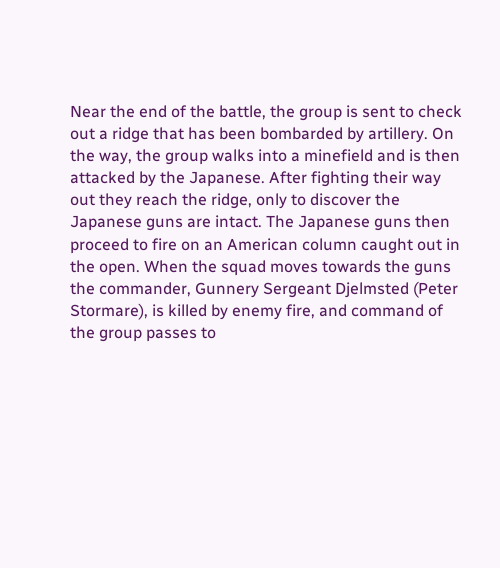Near the end of the battle, the group is sent to check out a ridge that has been bombarded by artillery. On the way, the group walks into a minefield and is then attacked by the Japanese. After fighting their way out they reach the ridge, only to discover the Japanese guns are intact. The Japanese guns then proceed to fire on an American column caught out in the open. When the squad moves towards the guns the commander, Gunnery Sergeant Djelmsted (Peter Stormare), is killed by enemy fire, and command of the group passes to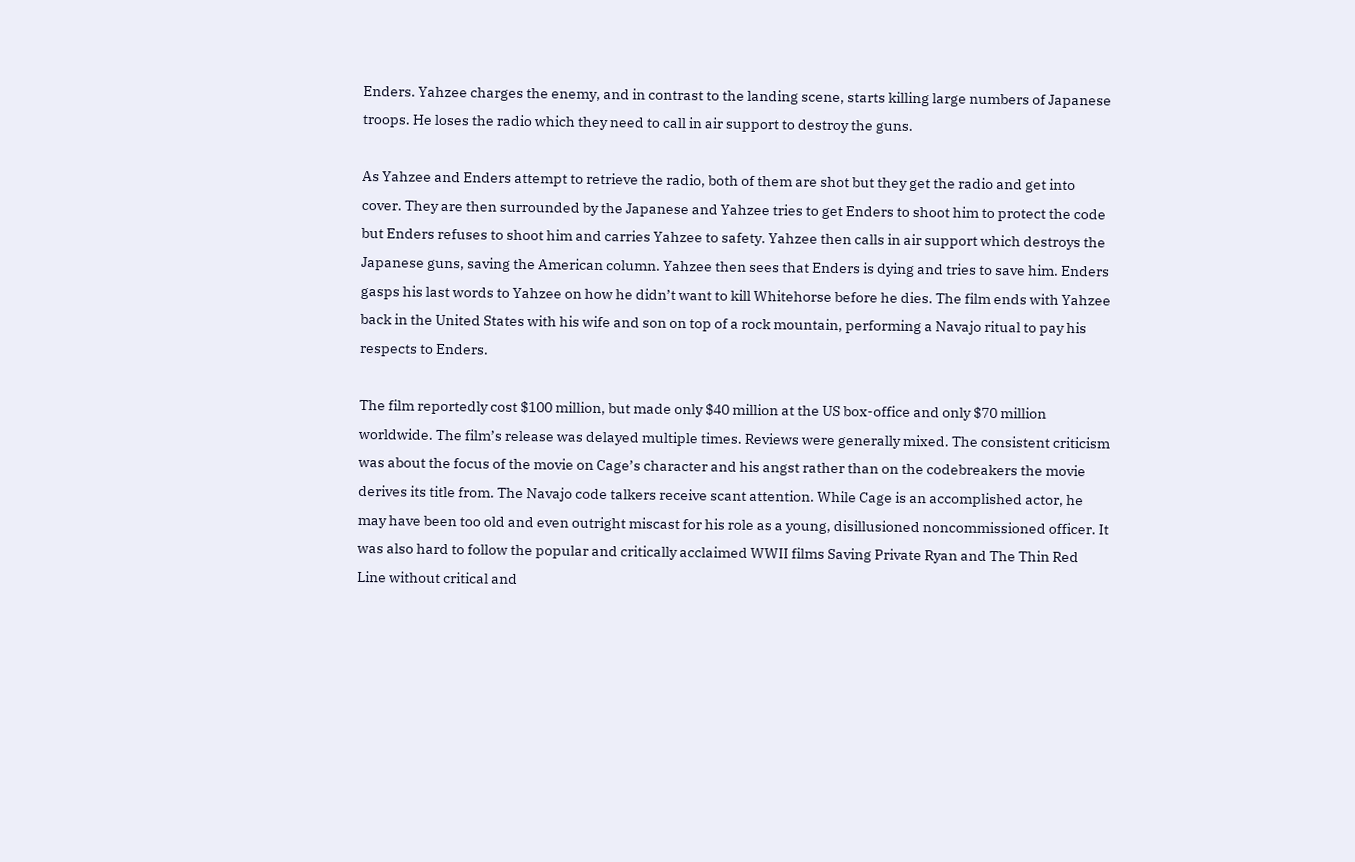Enders. Yahzee charges the enemy, and in contrast to the landing scene, starts killing large numbers of Japanese troops. He loses the radio which they need to call in air support to destroy the guns.

As Yahzee and Enders attempt to retrieve the radio, both of them are shot but they get the radio and get into cover. They are then surrounded by the Japanese and Yahzee tries to get Enders to shoot him to protect the code but Enders refuses to shoot him and carries Yahzee to safety. Yahzee then calls in air support which destroys the Japanese guns, saving the American column. Yahzee then sees that Enders is dying and tries to save him. Enders gasps his last words to Yahzee on how he didn’t want to kill Whitehorse before he dies. The film ends with Yahzee back in the United States with his wife and son on top of a rock mountain, performing a Navajo ritual to pay his respects to Enders.

The film reportedly cost $100 million, but made only $40 million at the US box-office and only $70 million worldwide. The film’s release was delayed multiple times. Reviews were generally mixed. The consistent criticism was about the focus of the movie on Cage’s character and his angst rather than on the codebreakers the movie derives its title from. The Navajo code talkers receive scant attention. While Cage is an accomplished actor, he may have been too old and even outright miscast for his role as a young, disillusioned noncommissioned officer. It was also hard to follow the popular and critically acclaimed WWII films Saving Private Ryan and The Thin Red Line without critical and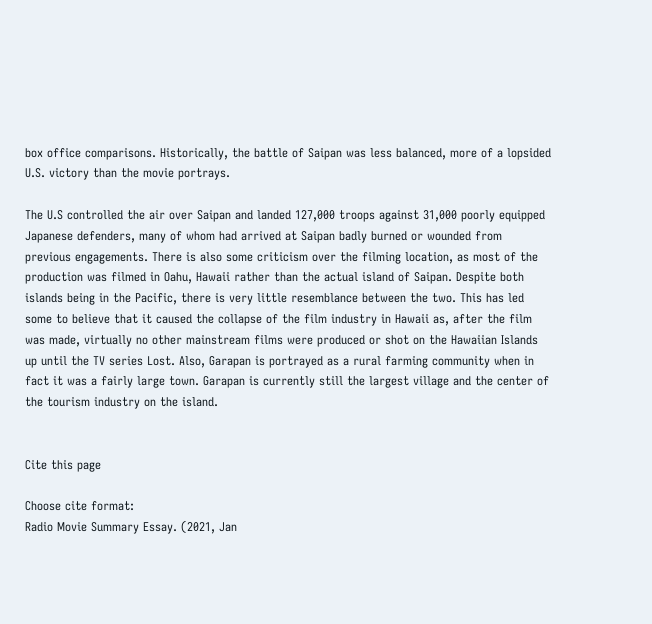box office comparisons. Historically, the battle of Saipan was less balanced, more of a lopsided U.S. victory than the movie portrays.

The U.S controlled the air over Saipan and landed 127,000 troops against 31,000 poorly equipped Japanese defenders, many of whom had arrived at Saipan badly burned or wounded from previous engagements. There is also some criticism over the filming location, as most of the production was filmed in Oahu, Hawaii rather than the actual island of Saipan. Despite both islands being in the Pacific, there is very little resemblance between the two. This has led some to believe that it caused the collapse of the film industry in Hawaii as, after the film was made, virtually no other mainstream films were produced or shot on the Hawaiian Islands up until the TV series Lost. Also, Garapan is portrayed as a rural farming community when in fact it was a fairly large town. Garapan is currently still the largest village and the center of the tourism industry on the island.


Cite this page

Choose cite format:
Radio Movie Summary Essay. (2021, Jan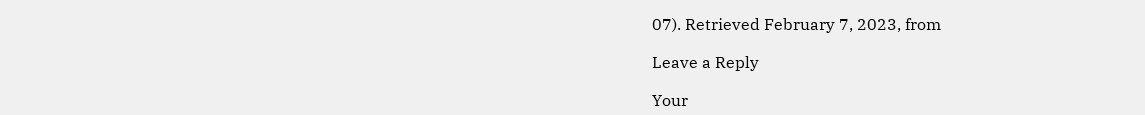07). Retrieved February 7, 2023, from

Leave a Reply

Your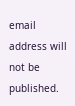email address will not be published.